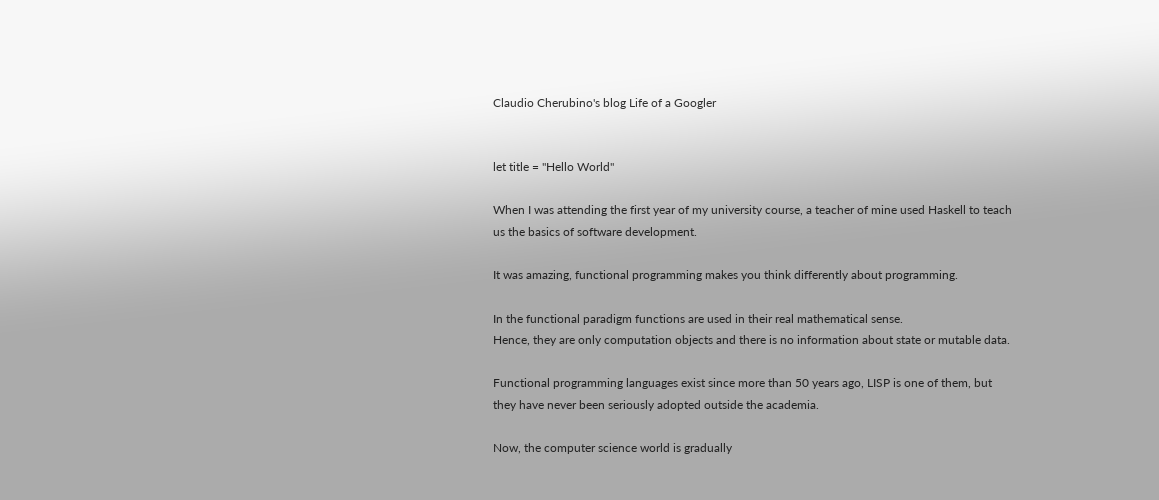Claudio Cherubino's blog Life of a Googler


let title = "Hello World"

When I was attending the first year of my university course, a teacher of mine used Haskell to teach us the basics of software development.

It was amazing, functional programming makes you think differently about programming.

In the functional paradigm functions are used in their real mathematical sense.
Hence, they are only computation objects and there is no information about state or mutable data.

Functional programming languages exist since more than 50 years ago, LISP is one of them, but they have never been seriously adopted outside the academia.

Now, the computer science world is gradually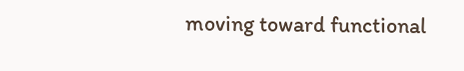moving toward functional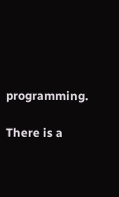programming.

There is a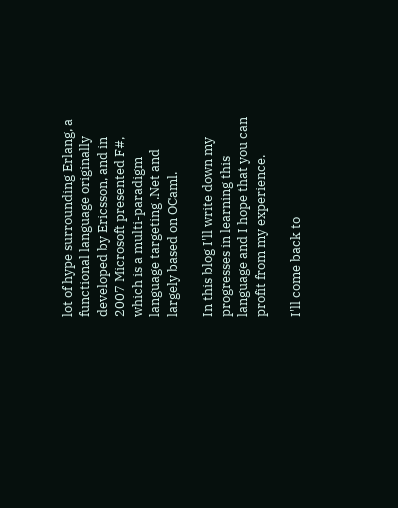lot of hype surrounding Erlang, a functional language originally developed by Ericsson, and in 2007 Microsoft presented F#, which is a multi-paradigm language targeting .Net and largely based on OCaml.

In this blog I'll write down my progresses in learning this language and I hope that you can profit from my experience.

I'll come back to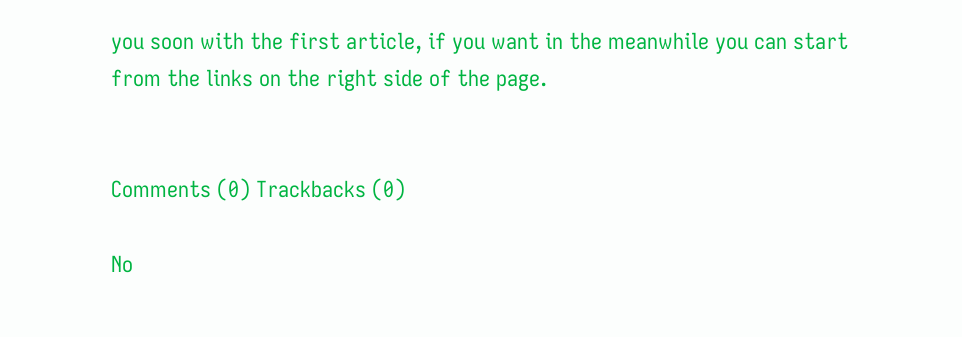you soon with the first article, if you want in the meanwhile you can start from the links on the right side of the page.


Comments (0) Trackbacks (0)

No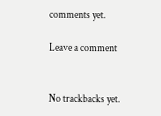comments yet.

Leave a comment


No trackbacks yet.